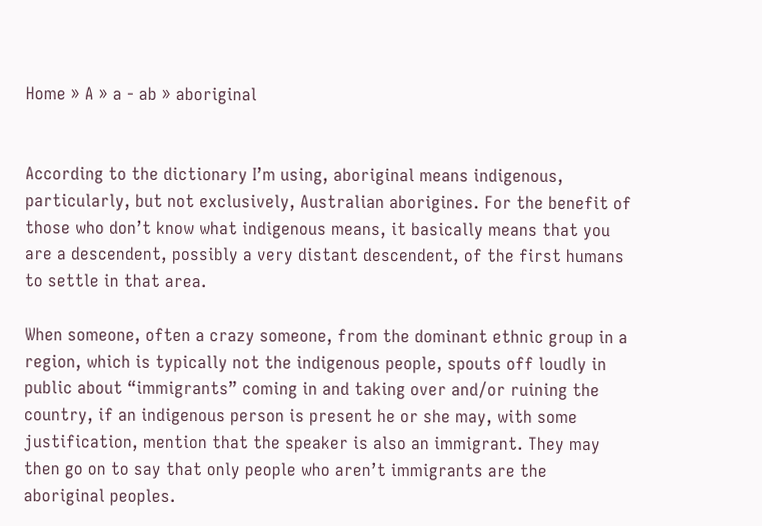Home » A » a - ab » aboriginal


According to the dictionary I’m using, aboriginal means indigenous, particularly, but not exclusively, Australian aborigines. For the benefit of those who don’t know what indigenous means, it basically means that you are a descendent, possibly a very distant descendent, of the first humans to settle in that area.

When someone, often a crazy someone, from the dominant ethnic group in a region, which is typically not the indigenous people, spouts off loudly in public about “immigrants” coming in and taking over and/or ruining the country, if an indigenous person is present he or she may, with some justification, mention that the speaker is also an immigrant. They may then go on to say that only people who aren’t immigrants are the aboriginal peoples.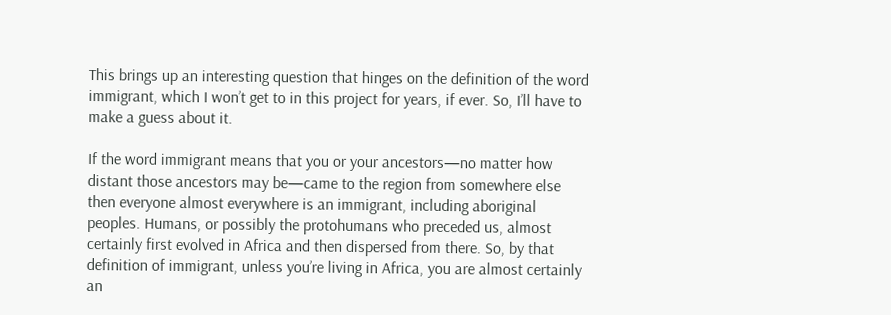This brings up an interesting question that hinges on the definition of the word immigrant, which I won’t get to in this project for years, if ever. So, I’ll have to make a guess about it.

If the word immigrant means that you or your ancestors—no matter how distant those ancestors may be—came to the region from somewhere else then everyone almost everywhere is an immigrant, including aboriginal peoples. Humans, or possibly the protohumans who preceded us, almost certainly first evolved in Africa and then dispersed from there. So, by that definition of immigrant, unless you’re living in Africa, you are almost certainly an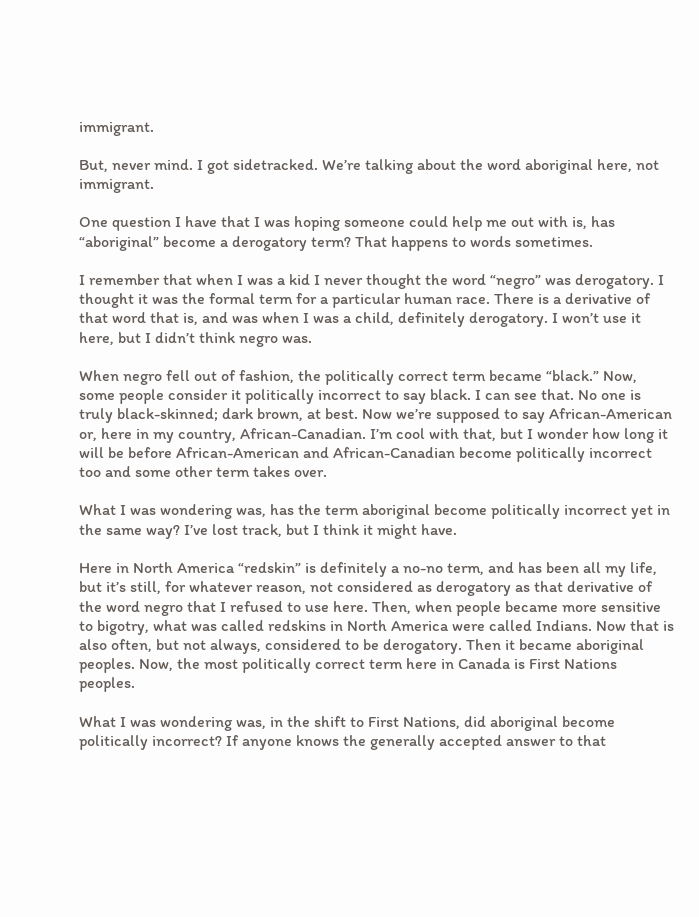immigrant.

But, never mind. I got sidetracked. We’re talking about the word aboriginal here, not immigrant.

One question I have that I was hoping someone could help me out with is, has “aboriginal” become a derogatory term? That happens to words sometimes.

I remember that when I was a kid I never thought the word “negro” was derogatory. I thought it was the formal term for a particular human race. There is a derivative of that word that is, and was when I was a child, definitely derogatory. I won’t use it here, but I didn’t think negro was.

When negro fell out of fashion, the politically correct term became “black.” Now, some people consider it politically incorrect to say black. I can see that. No one is truly black-skinned; dark brown, at best. Now we’re supposed to say African-American or, here in my country, African-Canadian. I’m cool with that, but I wonder how long it will be before African-American and African-Canadian become politically incorrect too and some other term takes over.

What I was wondering was, has the term aboriginal become politically incorrect yet in the same way? I’ve lost track, but I think it might have.

Here in North America “redskin” is definitely a no-no term, and has been all my life, but it’s still, for whatever reason, not considered as derogatory as that derivative of the word negro that I refused to use here. Then, when people became more sensitive to bigotry, what was called redskins in North America were called Indians. Now that is also often, but not always, considered to be derogatory. Then it became aboriginal peoples. Now, the most politically correct term here in Canada is First Nations peoples.

What I was wondering was, in the shift to First Nations, did aboriginal become politically incorrect? If anyone knows the generally accepted answer to that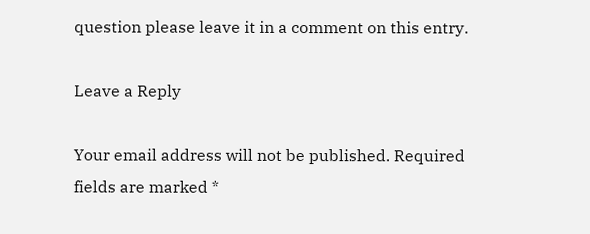question please leave it in a comment on this entry.

Leave a Reply

Your email address will not be published. Required fields are marked *